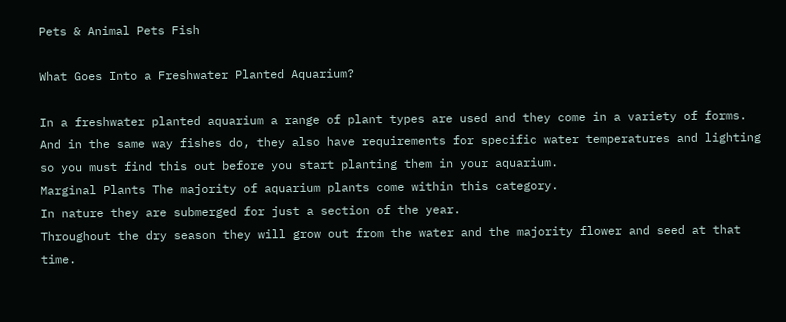Pets & Animal Pets Fish

What Goes Into a Freshwater Planted Aquarium?

In a freshwater planted aquarium a range of plant types are used and they come in a variety of forms.
And in the same way fishes do, they also have requirements for specific water temperatures and lighting so you must find this out before you start planting them in your aquarium.
Marginal Plants The majority of aquarium plants come within this category.
In nature they are submerged for just a section of the year.
Throughout the dry season they will grow out from the water and the majority flower and seed at that time.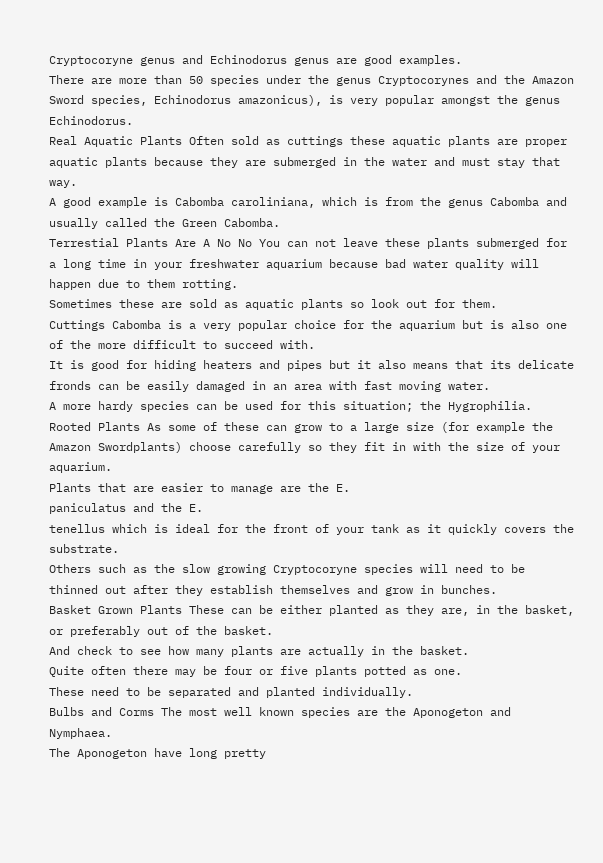Cryptocoryne genus and Echinodorus genus are good examples.
There are more than 50 species under the genus Cryptocorynes and the Amazon Sword species, Echinodorus amazonicus), is very popular amongst the genus Echinodorus.
Real Aquatic Plants Often sold as cuttings these aquatic plants are proper aquatic plants because they are submerged in the water and must stay that way.
A good example is Cabomba caroliniana, which is from the genus Cabomba and usually called the Green Cabomba.
Terrestial Plants Are A No No You can not leave these plants submerged for a long time in your freshwater aquarium because bad water quality will happen due to them rotting.
Sometimes these are sold as aquatic plants so look out for them.
Cuttings Cabomba is a very popular choice for the aquarium but is also one of the more difficult to succeed with.
It is good for hiding heaters and pipes but it also means that its delicate fronds can be easily damaged in an area with fast moving water.
A more hardy species can be used for this situation; the Hygrophilia.
Rooted Plants As some of these can grow to a large size (for example the Amazon Swordplants) choose carefully so they fit in with the size of your aquarium.
Plants that are easier to manage are the E.
paniculatus and the E.
tenellus which is ideal for the front of your tank as it quickly covers the substrate.
Others such as the slow growing Cryptocoryne species will need to be thinned out after they establish themselves and grow in bunches.
Basket Grown Plants These can be either planted as they are, in the basket, or preferably out of the basket.
And check to see how many plants are actually in the basket.
Quite often there may be four or five plants potted as one.
These need to be separated and planted individually.
Bulbs and Corms The most well known species are the Aponogeton and Nymphaea.
The Aponogeton have long pretty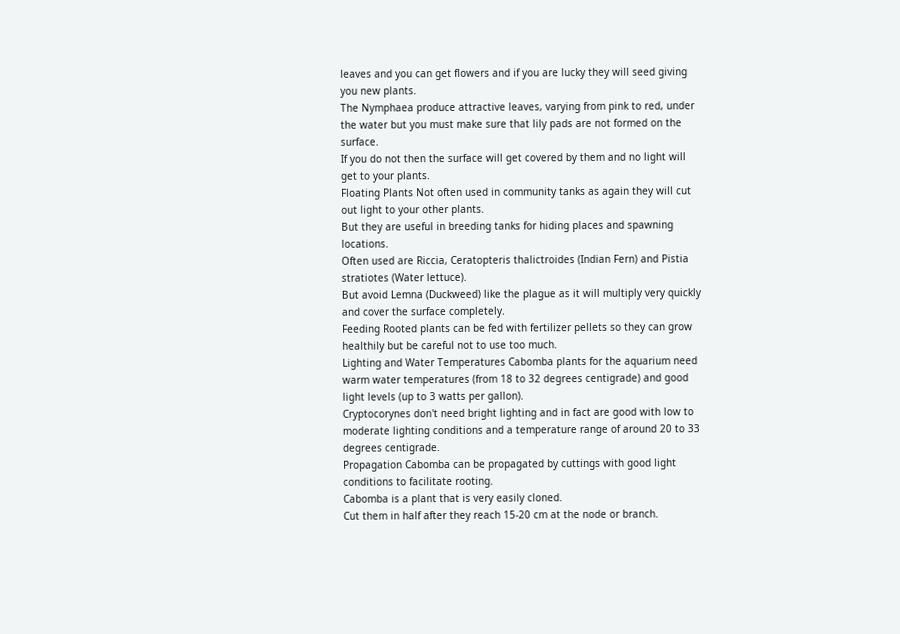leaves and you can get flowers and if you are lucky they will seed giving you new plants.
The Nymphaea produce attractive leaves, varying from pink to red, under the water but you must make sure that lily pads are not formed on the surface.
If you do not then the surface will get covered by them and no light will get to your plants.
Floating Plants Not often used in community tanks as again they will cut out light to your other plants.
But they are useful in breeding tanks for hiding places and spawning locations.
Often used are Riccia, Ceratopteris thalictroides (Indian Fern) and Pistia stratiotes (Water lettuce).
But avoid Lemna (Duckweed) like the plague as it will multiply very quickly and cover the surface completely.
Feeding Rooted plants can be fed with fertilizer pellets so they can grow healthily but be careful not to use too much.
Lighting and Water Temperatures Cabomba plants for the aquarium need warm water temperatures (from 18 to 32 degrees centigrade) and good light levels (up to 3 watts per gallon).
Cryptocorynes don't need bright lighting and in fact are good with low to moderate lighting conditions and a temperature range of around 20 to 33 degrees centigrade.
Propagation Cabomba can be propagated by cuttings with good light conditions to facilitate rooting.
Cabomba is a plant that is very easily cloned.
Cut them in half after they reach 15-20 cm at the node or branch.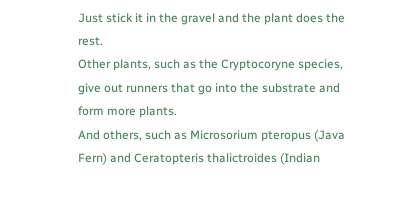Just stick it in the gravel and the plant does the rest.
Other plants, such as the Cryptocoryne species, give out runners that go into the substrate and form more plants.
And others, such as Microsorium pteropus (Java Fern) and Ceratopteris thalictroides (Indian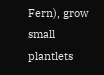Fern), grow small plantlets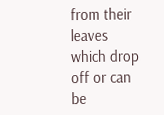from their leaves which drop off or can be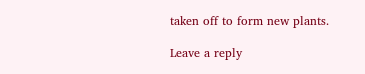taken off to form new plants.

Leave a reply